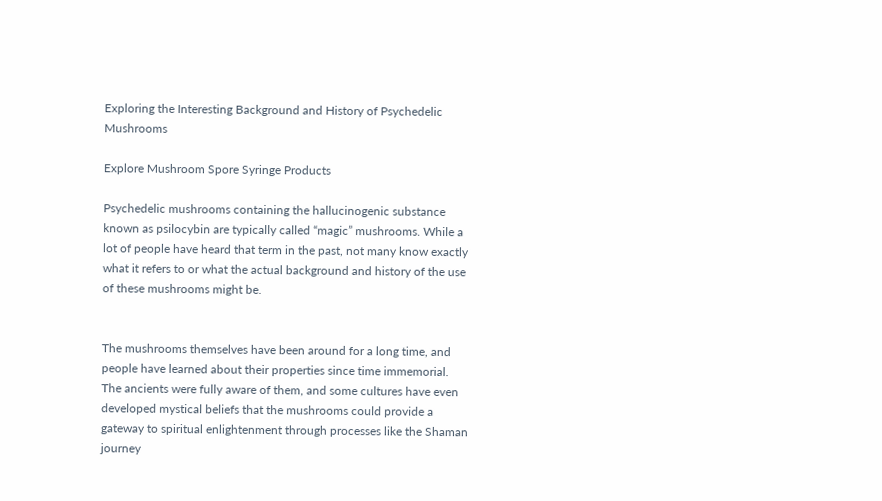Exploring the Interesting Background and History of Psychedelic Mushrooms

Explore Mushroom Spore Syringe Products

Psychedelic mushrooms containing the hallucinogenic substance known as psilocybin are typically called “magic” mushrooms. While a lot of people have heard that term in the past, not many know exactly what it refers to or what the actual background and history of the use of these mushrooms might be.


The mushrooms themselves have been around for a long time, and people have learned about their properties since time immemorial. The ancients were fully aware of them, and some cultures have even developed mystical beliefs that the mushrooms could provide a gateway to spiritual enlightenment through processes like the Shaman journey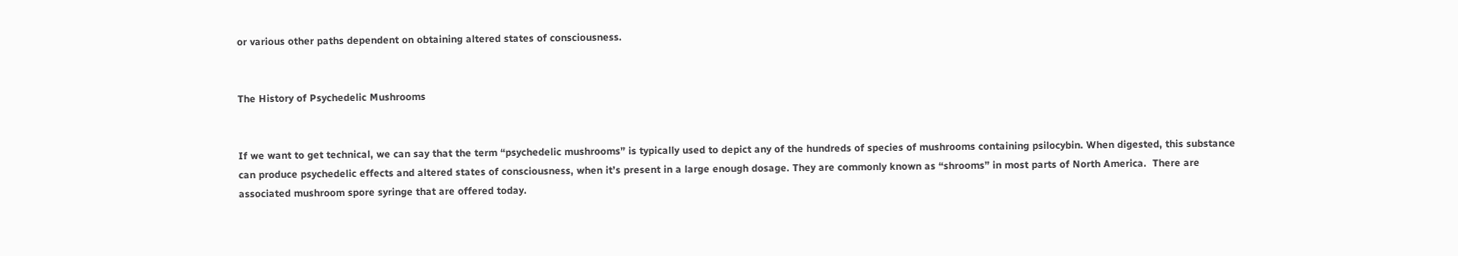or various other paths dependent on obtaining altered states of consciousness.


The History of Psychedelic Mushrooms


If we want to get technical, we can say that the term “psychedelic mushrooms” is typically used to depict any of the hundreds of species of mushrooms containing psilocybin. When digested, this substance can produce psychedelic effects and altered states of consciousness, when it’s present in a large enough dosage. They are commonly known as “shrooms” in most parts of North America.  There are associated mushroom spore syringe that are offered today.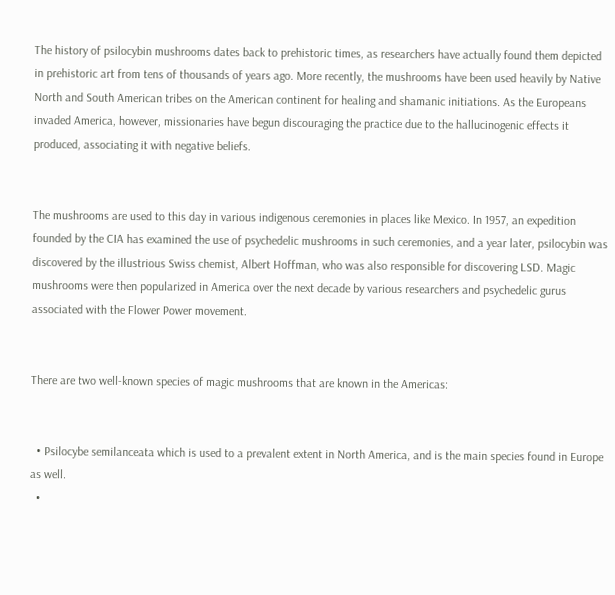The history of psilocybin mushrooms dates back to prehistoric times, as researchers have actually found them depicted in prehistoric art from tens of thousands of years ago. More recently, the mushrooms have been used heavily by Native North and South American tribes on the American continent for healing and shamanic initiations. As the Europeans invaded America, however, missionaries have begun discouraging the practice due to the hallucinogenic effects it produced, associating it with negative beliefs.


The mushrooms are used to this day in various indigenous ceremonies in places like Mexico. In 1957, an expedition founded by the CIA has examined the use of psychedelic mushrooms in such ceremonies, and a year later, psilocybin was discovered by the illustrious Swiss chemist, Albert Hoffman, who was also responsible for discovering LSD. Magic mushrooms were then popularized in America over the next decade by various researchers and psychedelic gurus associated with the Flower Power movement.


There are two well-known species of magic mushrooms that are known in the Americas:


  • Psilocybe semilanceata which is used to a prevalent extent in North America, and is the main species found in Europe as well.
  •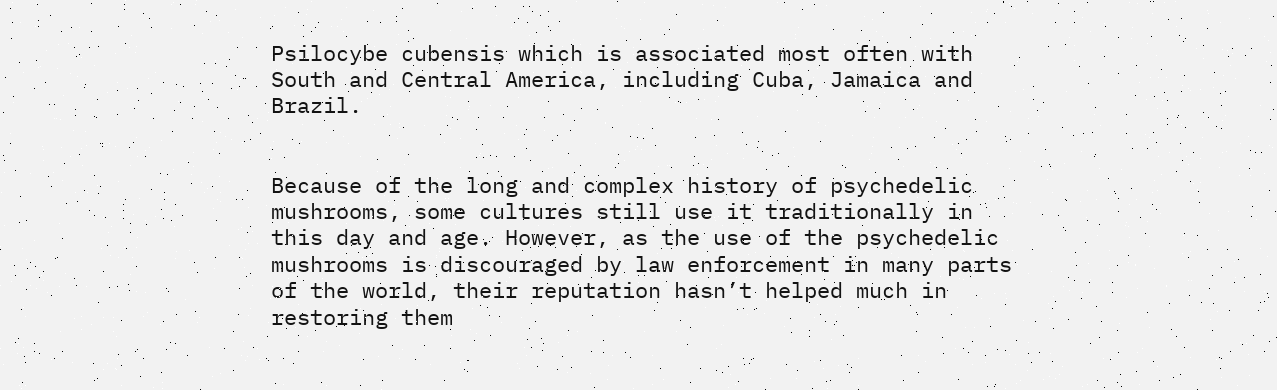Psilocybe cubensis which is associated most often with South and Central America, including Cuba, Jamaica and Brazil.


Because of the long and complex history of psychedelic mushrooms, some cultures still use it traditionally in this day and age. However, as the use of the psychedelic mushrooms is discouraged by law enforcement in many parts of the world, their reputation hasn’t helped much in restoring them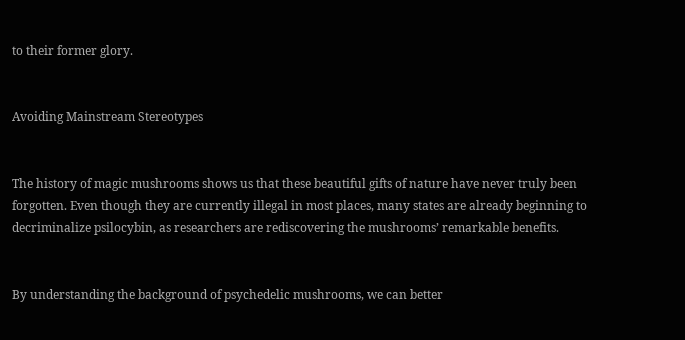to their former glory.


Avoiding Mainstream Stereotypes


The history of magic mushrooms shows us that these beautiful gifts of nature have never truly been forgotten. Even though they are currently illegal in most places, many states are already beginning to decriminalize psilocybin, as researchers are rediscovering the mushrooms’ remarkable benefits.


By understanding the background of psychedelic mushrooms, we can better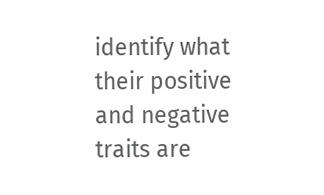identify what their positive and negative traits are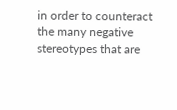in order to counteract the many negative stereotypes that are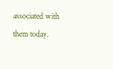associated with them today.